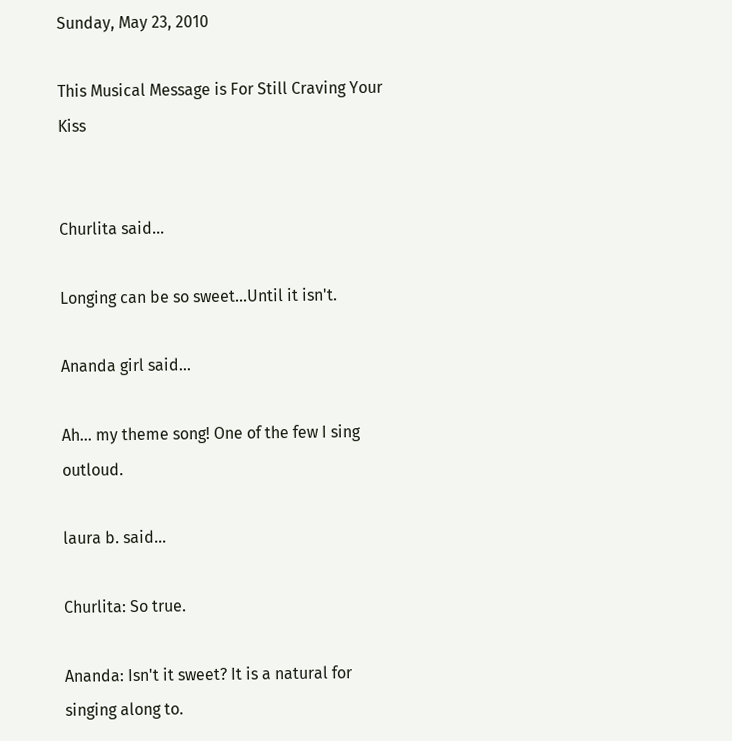Sunday, May 23, 2010

This Musical Message is For Still Craving Your Kiss


Churlita said...

Longing can be so sweet...Until it isn't.

Ananda girl said...

Ah... my theme song! One of the few I sing outloud.

laura b. said...

Churlita: So true.

Ananda: Isn't it sweet? It is a natural for singing along to.